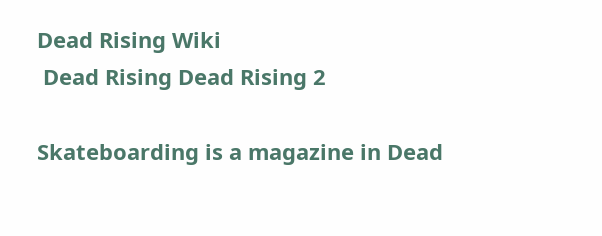Dead Rising Wiki
 Dead Rising Dead Rising 2

Skateboarding is a magazine in Dead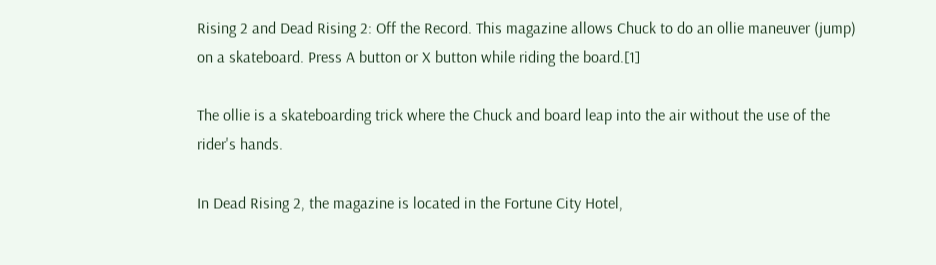Rising 2 and Dead Rising 2: Off the Record. This magazine allows Chuck to do an ollie maneuver (jump) on a skateboard. Press A button or X button while riding the board.[1]

The ollie is a skateboarding trick where the Chuck and board leap into the air without the use of the rider's hands.

In Dead Rising 2, the magazine is located in the Fortune City Hotel,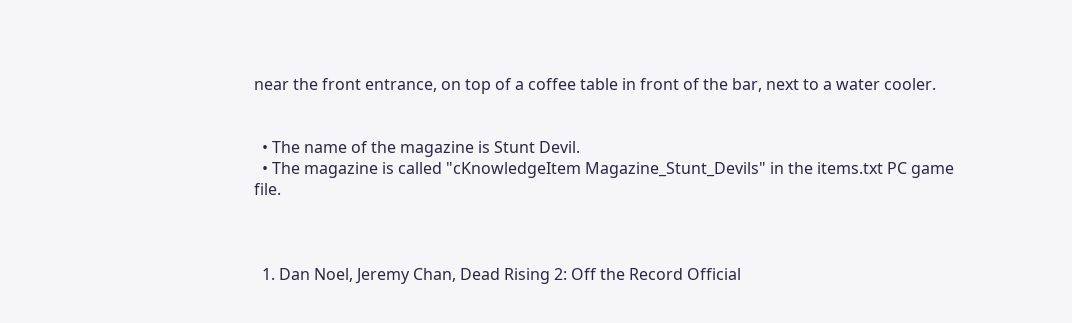near the front entrance, on top of a coffee table in front of the bar, next to a water cooler.


  • The name of the magazine is Stunt Devil.
  • The magazine is called "cKnowledgeItem Magazine_Stunt_Devils" in the items.txt PC game file.



  1. Dan Noel, Jeremy Chan, Dead Rising 2: Off the Record Official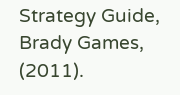Strategy Guide, Brady Games, (2011).